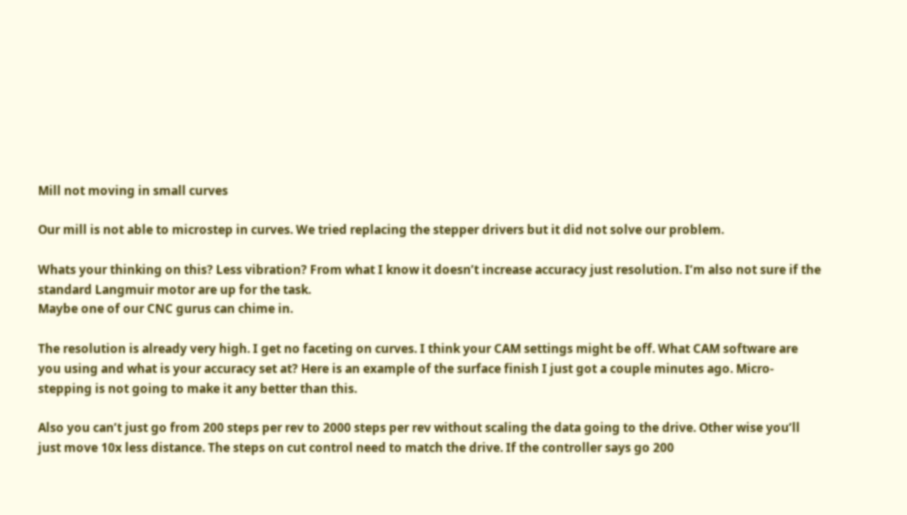Mill not moving in small curves

Our mill is not able to microstep in curves. We tried replacing the stepper drivers but it did not solve our problem.

Whats your thinking on this? Less vibration? From what I know it doesn’t increase accuracy just resolution. I’m also not sure if the standard Langmuir motor are up for the task.
Maybe one of our CNC gurus can chime in.

The resolution is already very high. I get no faceting on curves. I think your CAM settings might be off. What CAM software are you using and what is your accuracy set at? Here is an example of the surface finish I just got a couple minutes ago. Micro-stepping is not going to make it any better than this.

Also you can’t just go from 200 steps per rev to 2000 steps per rev without scaling the data going to the drive. Other wise you’ll just move 10x less distance. The steps on cut control need to match the drive. If the controller says go 200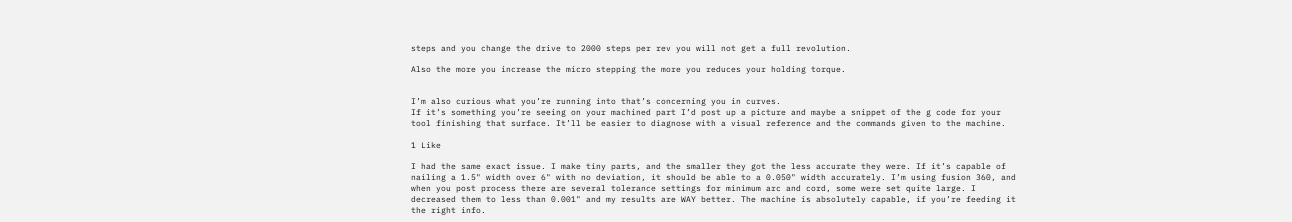steps and you change the drive to 2000 steps per rev you will not get a full revolution.

Also the more you increase the micro stepping the more you reduces your holding torque.


I’m also curious what you’re running into that’s concerning you in curves.
If it’s something you’re seeing on your machined part I’d post up a picture and maybe a snippet of the g code for your tool finishing that surface. It’ll be easier to diagnose with a visual reference and the commands given to the machine.

1 Like

I had the same exact issue. I make tiny parts, and the smaller they got the less accurate they were. If it’s capable of nailing a 1.5" width over 6" with no deviation, it should be able to a 0.050" width accurately. I’m using fusion 360, and when you post process there are several tolerance settings for minimum arc and cord, some were set quite large. I decreased them to less than 0.001" and my results are WAY better. The machine is absolutely capable, if you’re feeding it the right info.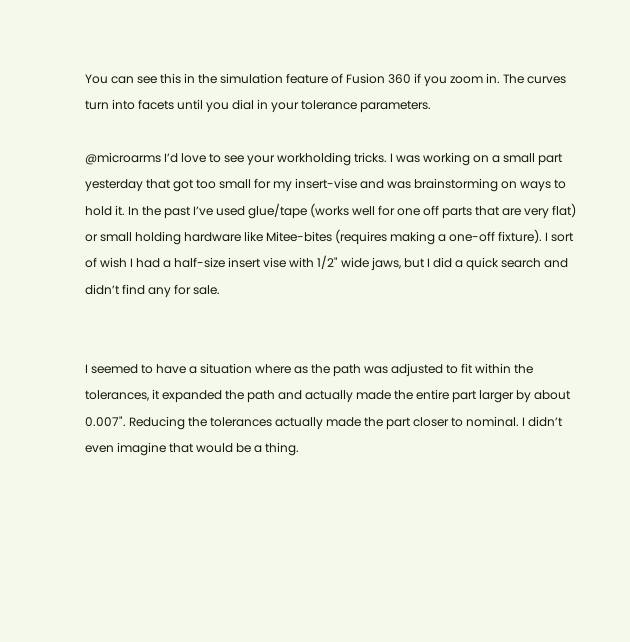You can see this in the simulation feature of Fusion 360 if you zoom in. The curves turn into facets until you dial in your tolerance parameters.

@microarms I’d love to see your workholding tricks. I was working on a small part yesterday that got too small for my insert-vise and was brainstorming on ways to hold it. In the past I’ve used glue/tape (works well for one off parts that are very flat) or small holding hardware like Mitee-bites (requires making a one-off fixture). I sort of wish I had a half-size insert vise with 1/2" wide jaws, but I did a quick search and didn’t find any for sale.


I seemed to have a situation where as the path was adjusted to fit within the tolerances, it expanded the path and actually made the entire part larger by about 0.007". Reducing the tolerances actually made the part closer to nominal. I didn’t even imagine that would be a thing.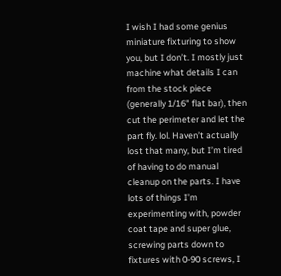I wish I had some genius miniature fixturing to show you, but I don’t. I mostly just machine what details I can from the stock piece (generally 1/16" flat bar), then cut the perimeter and let the part fly. lol. Haven’t actually lost that many, but I’m tired of having to do manual cleanup on the parts. I have lots of things I’m experimenting with, powder coat tape and super glue, screwing parts down to fixtures with 0-90 screws, I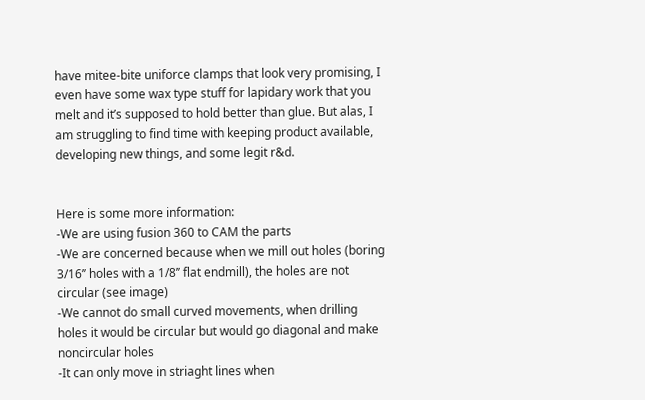have mitee-bite uniforce clamps that look very promising, I even have some wax type stuff for lapidary work that you melt and it’s supposed to hold better than glue. But alas, I am struggling to find time with keeping product available, developing new things, and some legit r&d.


Here is some more information:
-We are using fusion 360 to CAM the parts
-We are concerned because when we mill out holes (boring 3/16’’ holes with a 1/8’’ flat endmill), the holes are not circular (see image)
-We cannot do small curved movements, when drilling holes it would be circular but would go diagonal and make noncircular holes
-It can only move in striaght lines when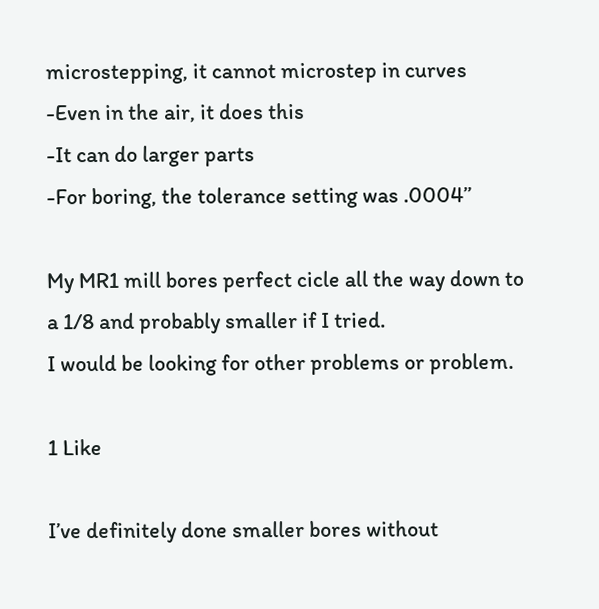microstepping, it cannot microstep in curves
-Even in the air, it does this
-It can do larger parts
-For boring, the tolerance setting was .0004’’

My MR1 mill bores perfect cicle all the way down to a 1/8 and probably smaller if I tried.
I would be looking for other problems or problem.

1 Like

I’ve definitely done smaller bores without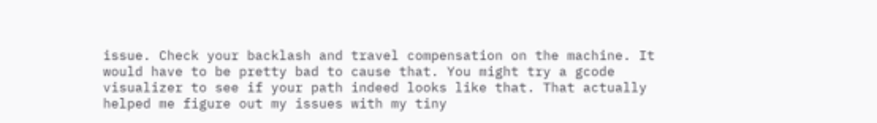issue. Check your backlash and travel compensation on the machine. It would have to be pretty bad to cause that. You might try a gcode visualizer to see if your path indeed looks like that. That actually helped me figure out my issues with my tiny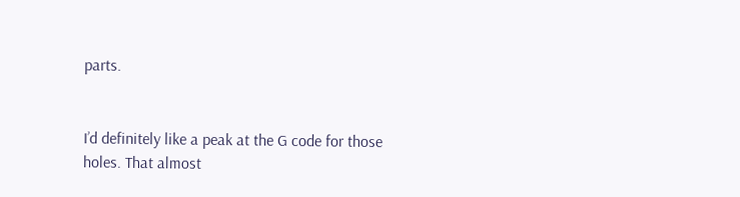parts.


I’d definitely like a peak at the G code for those holes. That almost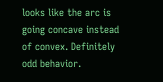looks like the arc is going concave instead of convex. Definitely odd behavior.